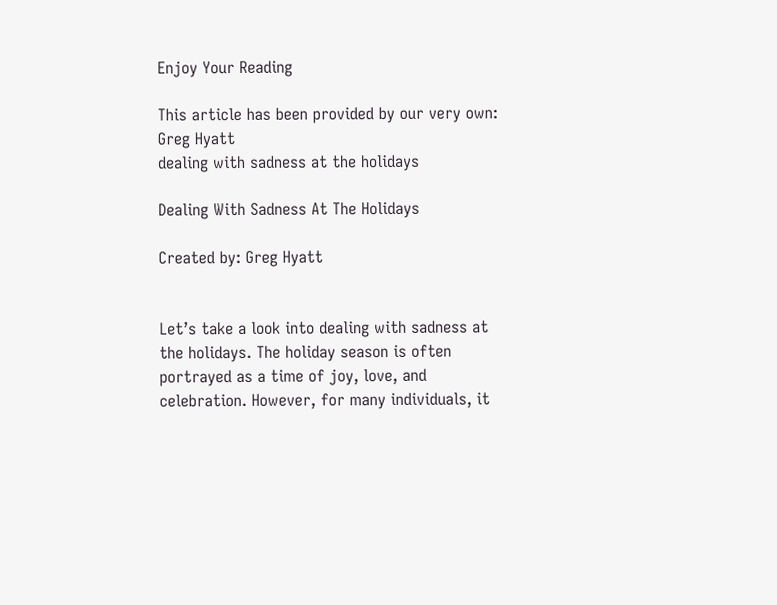Enjoy Your Reading

This article has been provided by our very own:
Greg Hyatt
dealing with sadness at the holidays

Dealing With Sadness At The Holidays

Created by: Greg Hyatt


Let’s take a look into dealing with sadness at the holidays. The holiday season is often portrayed as a time of joy, love, and celebration. However, for many individuals, it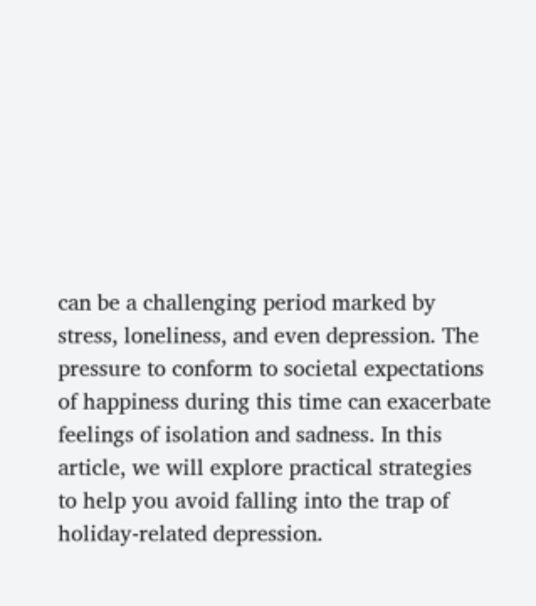can be a challenging period marked by stress, loneliness, and even depression. The pressure to conform to societal expectations of happiness during this time can exacerbate feelings of isolation and sadness. In this article, we will explore practical strategies to help you avoid falling into the trap of holiday-related depression.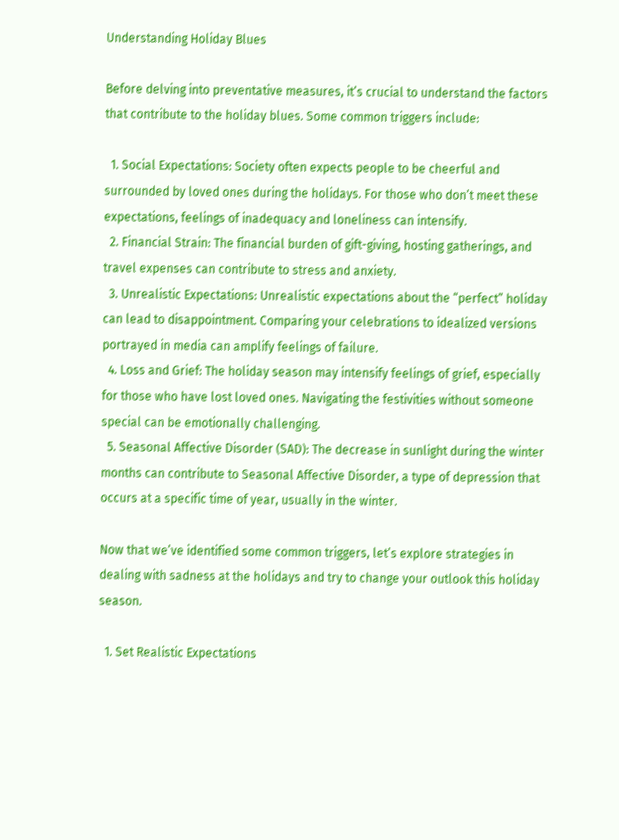Understanding Holiday Blues

Before delving into preventative measures, it’s crucial to understand the factors that contribute to the holiday blues. Some common triggers include:

  1. Social Expectations: Society often expects people to be cheerful and surrounded by loved ones during the holidays. For those who don’t meet these expectations, feelings of inadequacy and loneliness can intensify.
  2. Financial Strain: The financial burden of gift-giving, hosting gatherings, and travel expenses can contribute to stress and anxiety.
  3. Unrealistic Expectations: Unrealistic expectations about the “perfect” holiday can lead to disappointment. Comparing your celebrations to idealized versions portrayed in media can amplify feelings of failure.
  4. Loss and Grief: The holiday season may intensify feelings of grief, especially for those who have lost loved ones. Navigating the festivities without someone special can be emotionally challenging.
  5. Seasonal Affective Disorder (SAD): The decrease in sunlight during the winter months can contribute to Seasonal Affective Disorder, a type of depression that occurs at a specific time of year, usually in the winter.

Now that we’ve identified some common triggers, let’s explore strategies in dealing with sadness at the holidays and try to change your outlook this holiday season.

  1. Set Realistic Expectations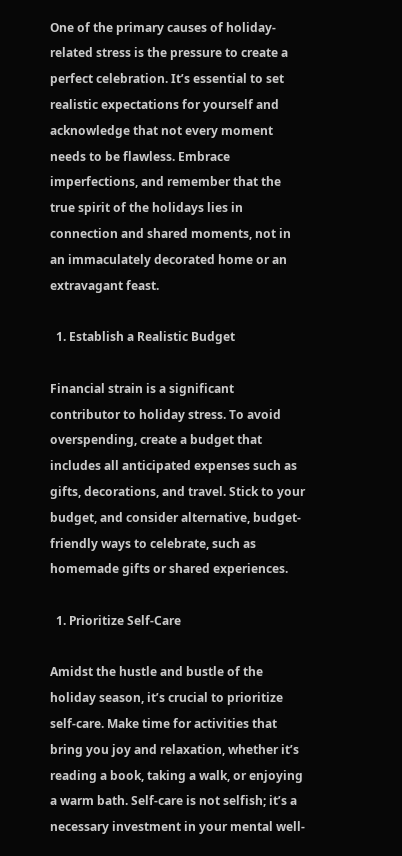One of the primary causes of holiday-related stress is the pressure to create a perfect celebration. It’s essential to set realistic expectations for yourself and acknowledge that not every moment needs to be flawless. Embrace imperfections, and remember that the true spirit of the holidays lies in connection and shared moments, not in an immaculately decorated home or an extravagant feast.

  1. Establish a Realistic Budget

Financial strain is a significant contributor to holiday stress. To avoid overspending, create a budget that includes all anticipated expenses such as gifts, decorations, and travel. Stick to your budget, and consider alternative, budget-friendly ways to celebrate, such as homemade gifts or shared experiences.

  1. Prioritize Self-Care

Amidst the hustle and bustle of the holiday season, it’s crucial to prioritize self-care. Make time for activities that bring you joy and relaxation, whether it’s reading a book, taking a walk, or enjoying a warm bath. Self-care is not selfish; it’s a necessary investment in your mental well-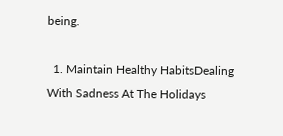being.

  1. Maintain Healthy HabitsDealing With Sadness At The Holidays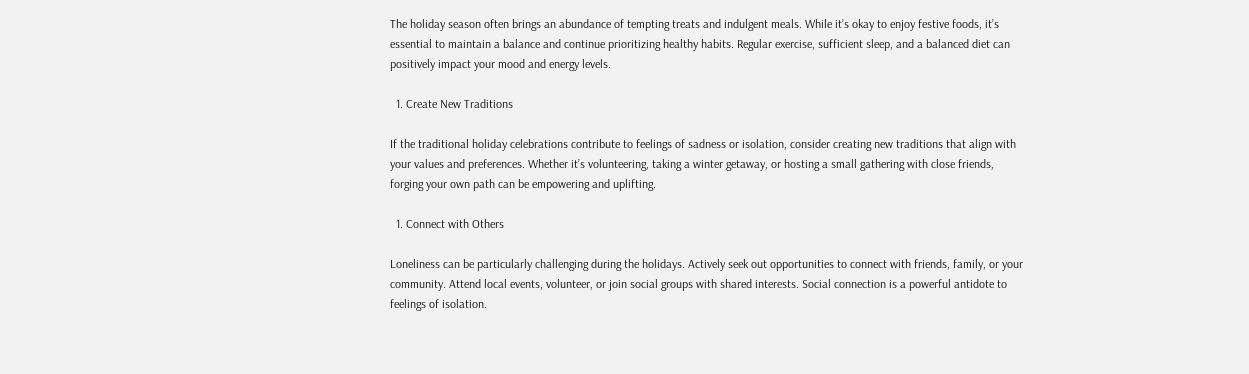The holiday season often brings an abundance of tempting treats and indulgent meals. While it’s okay to enjoy festive foods, it’s essential to maintain a balance and continue prioritizing healthy habits. Regular exercise, sufficient sleep, and a balanced diet can positively impact your mood and energy levels.

  1. Create New Traditions

If the traditional holiday celebrations contribute to feelings of sadness or isolation, consider creating new traditions that align with your values and preferences. Whether it’s volunteering, taking a winter getaway, or hosting a small gathering with close friends, forging your own path can be empowering and uplifting.

  1. Connect with Others

Loneliness can be particularly challenging during the holidays. Actively seek out opportunities to connect with friends, family, or your community. Attend local events, volunteer, or join social groups with shared interests. Social connection is a powerful antidote to feelings of isolation.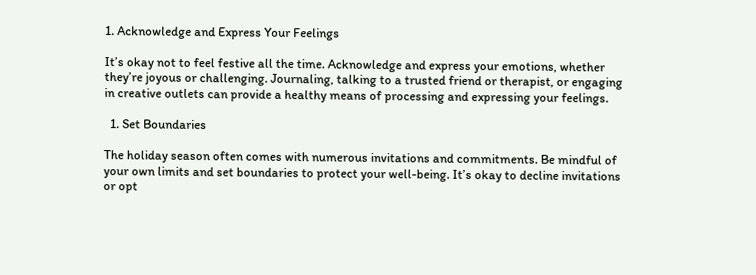1. Acknowledge and Express Your Feelings

It’s okay not to feel festive all the time. Acknowledge and express your emotions, whether they’re joyous or challenging. Journaling, talking to a trusted friend or therapist, or engaging in creative outlets can provide a healthy means of processing and expressing your feelings.

  1. Set Boundaries

The holiday season often comes with numerous invitations and commitments. Be mindful of your own limits and set boundaries to protect your well-being. It’s okay to decline invitations or opt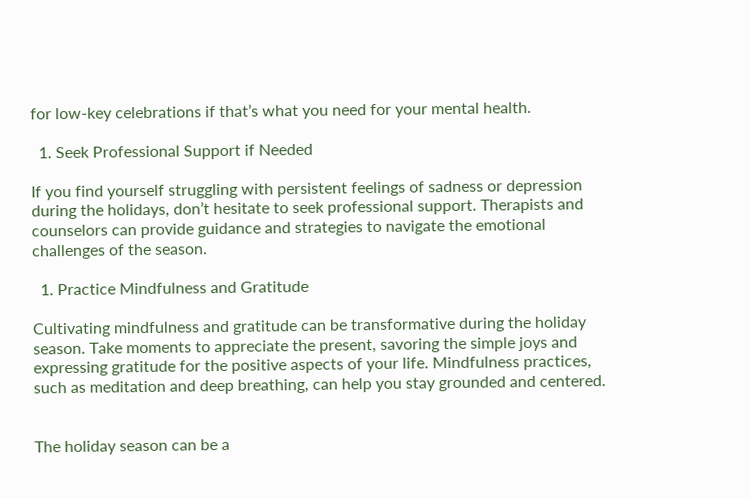for low-key celebrations if that’s what you need for your mental health.

  1. Seek Professional Support if Needed

If you find yourself struggling with persistent feelings of sadness or depression during the holidays, don’t hesitate to seek professional support. Therapists and counselors can provide guidance and strategies to navigate the emotional challenges of the season.

  1. Practice Mindfulness and Gratitude

Cultivating mindfulness and gratitude can be transformative during the holiday season. Take moments to appreciate the present, savoring the simple joys and expressing gratitude for the positive aspects of your life. Mindfulness practices, such as meditation and deep breathing, can help you stay grounded and centered.


The holiday season can be a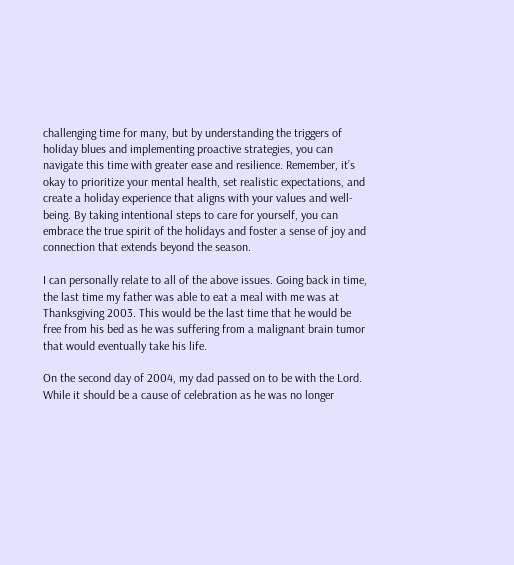challenging time for many, but by understanding the triggers of holiday blues and implementing proactive strategies, you can navigate this time with greater ease and resilience. Remember, it’s okay to prioritize your mental health, set realistic expectations, and create a holiday experience that aligns with your values and well-being. By taking intentional steps to care for yourself, you can embrace the true spirit of the holidays and foster a sense of joy and connection that extends beyond the season.

I can personally relate to all of the above issues. Going back in time, the last time my father was able to eat a meal with me was at Thanksgiving 2003. This would be the last time that he would be free from his bed as he was suffering from a malignant brain tumor that would eventually take his life.

On the second day of 2004, my dad passed on to be with the Lord. While it should be a cause of celebration as he was no longer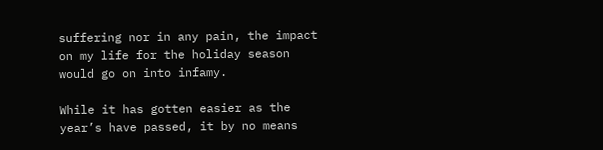suffering nor in any pain, the impact on my life for the holiday season would go on into infamy.

While it has gotten easier as the year’s have passed, it by no means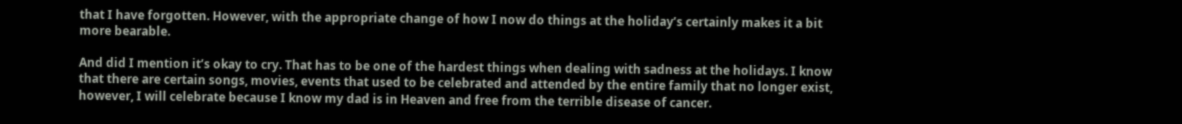that I have forgotten. However, with the appropriate change of how I now do things at the holiday’s certainly makes it a bit more bearable.

And did I mention it’s okay to cry. That has to be one of the hardest things when dealing with sadness at the holidays. I know that there are certain songs, movies, events that used to be celebrated and attended by the entire family that no longer exist, however, I will celebrate because I know my dad is in Heaven and free from the terrible disease of cancer.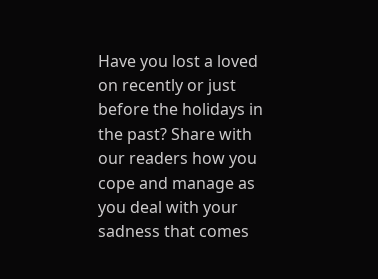Have you lost a loved on recently or just before the holidays in the past? Share with our readers how you cope and manage as you deal with your sadness that comes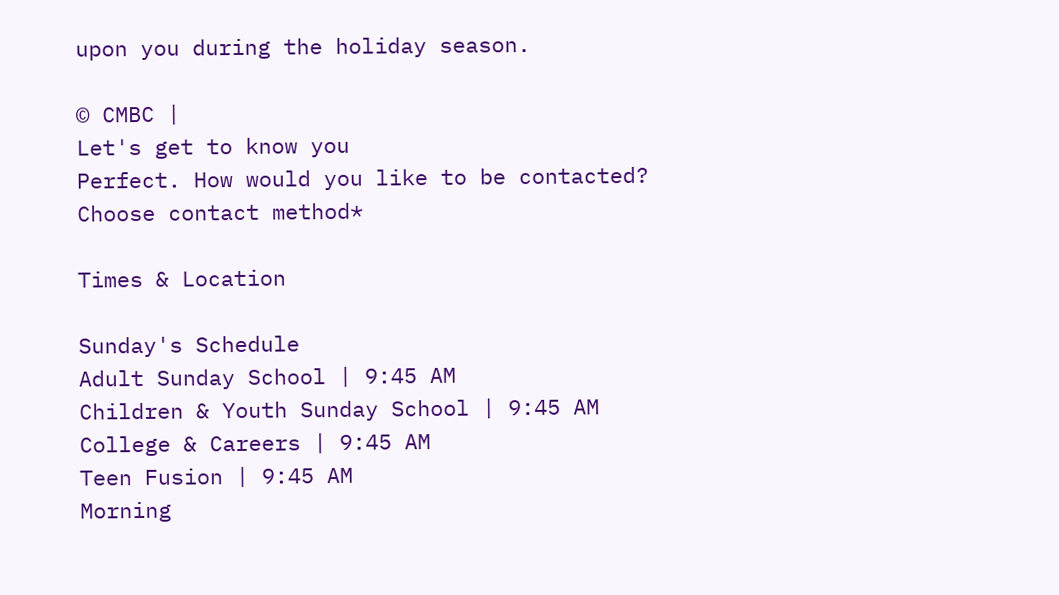upon you during the holiday season.

© CMBC |
Let's get to know you
Perfect. How would you like to be contacted?
Choose contact method*

Times & Location

Sunday's Schedule
Adult Sunday School | 9:45 AM
Children & Youth Sunday School | 9:45 AM
College & Careers | 9:45 AM
Teen Fusion | 9:45 AM
Morning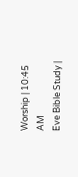Worship | 10:45 AM
Eve Bible Study |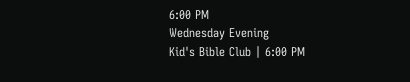6:00 PM
Wednesday Evening
Kid's Bible Club | 6:00 PM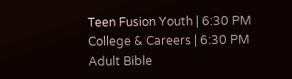Teen Fusion Youth | 6:30 PM
College & Careers | 6:30 PM
Adult Bible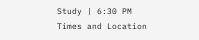Study | 6:30 PM
Times and Location